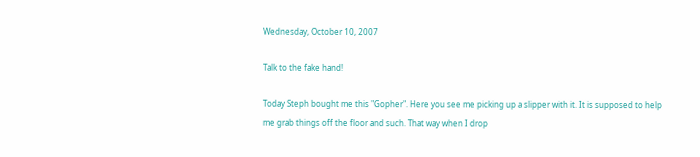Wednesday, October 10, 2007

Talk to the fake hand!

Today Steph bought me this "Gopher". Here you see me picking up a slipper with it. It is supposed to help me grab things off the floor and such. That way when I drop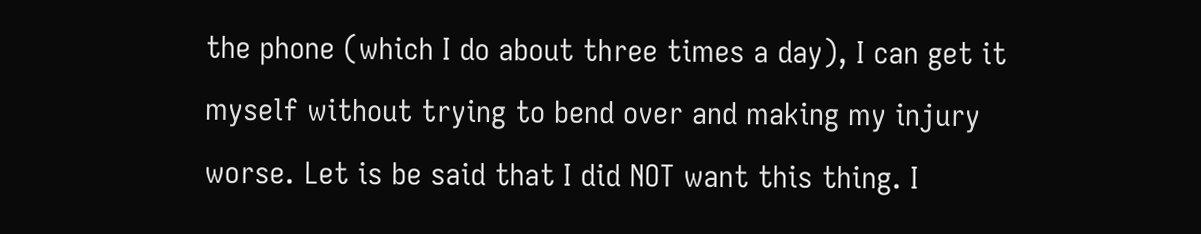the phone (which I do about three times a day), I can get it myself without trying to bend over and making my injury worse. Let is be said that I did NOT want this thing. I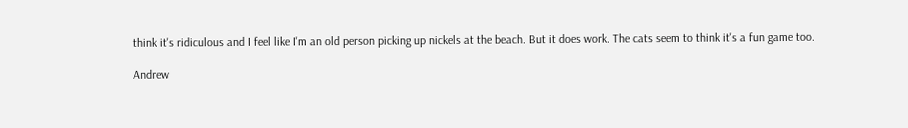think it's ridiculous and I feel like I'm an old person picking up nickels at the beach. But it does work. The cats seem to think it's a fun game too.

Andrew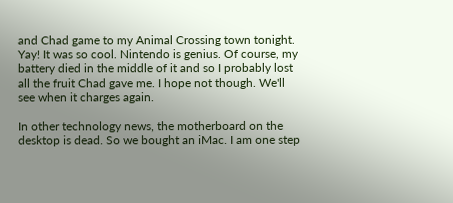and Chad game to my Animal Crossing town tonight. Yay! It was so cool. Nintendo is genius. Of course, my battery died in the middle of it and so I probably lost all the fruit Chad gave me. I hope not though. We'll see when it charges again.

In other technology news, the motherboard on the desktop is dead. So we bought an iMac. I am one step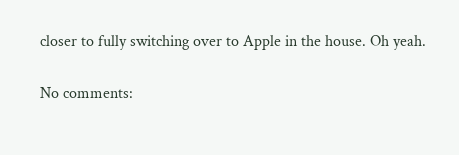closer to fully switching over to Apple in the house. Oh yeah.

No comments: